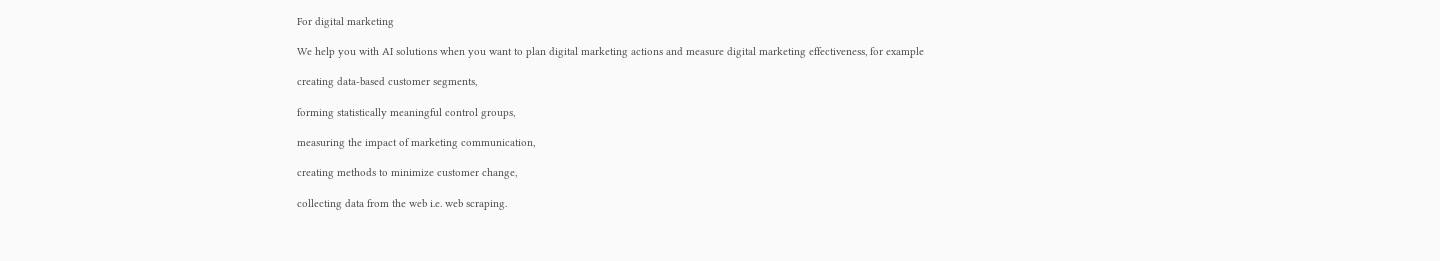For digital marketing

We help you with AI solutions when you want to plan digital marketing actions and measure digital marketing effectiveness, for example

creating data-based customer segments,

forming statistically meaningful control groups,

measuring the impact of marketing communication,

creating methods to minimize customer change,

collecting data from the web i.e. web scraping.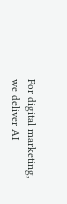For digital marketing, we deliver AI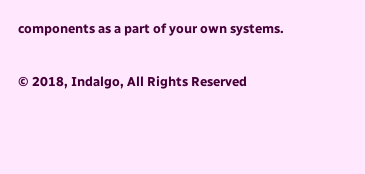components as a part of your own systems.

© 2018, Indalgo, All Rights Reserved